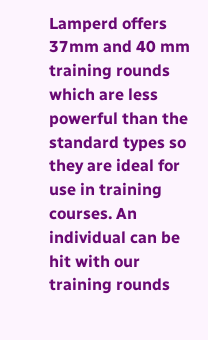Lamperd offers 37mm and 40 mm training rounds which are less powerful than the standard types so they are ideal for use in training courses. An individual can be hit with our training rounds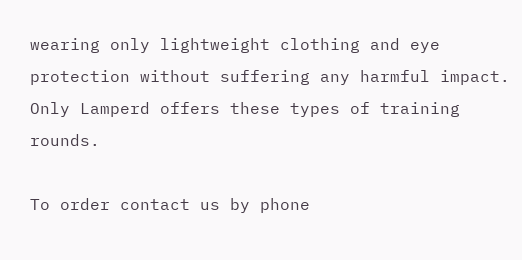wearing only lightweight clothing and eye protection without suffering any harmful impact. Only Lamperd offers these types of training rounds.

To order contact us by phone